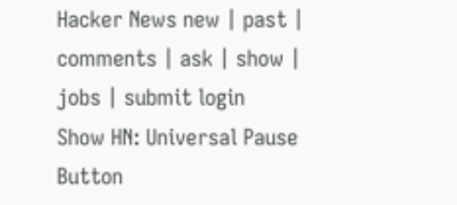Hacker News new | past | comments | ask | show | jobs | submit login
Show HN: Universal Pause Button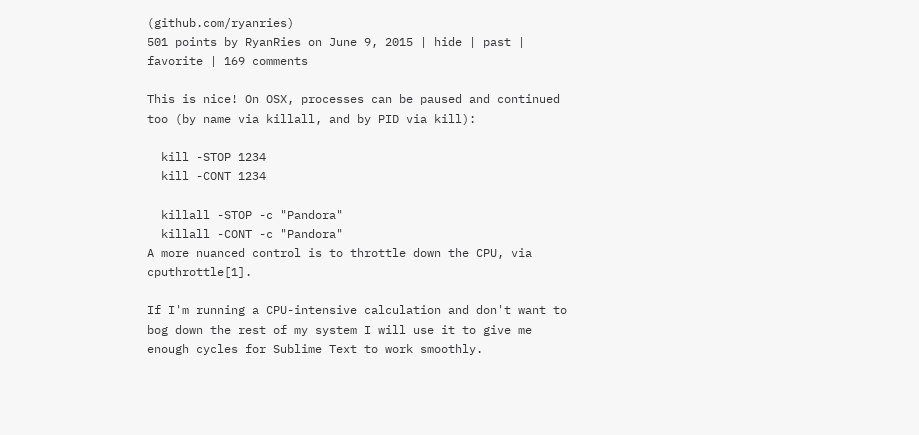(github.com/ryanries)
501 points by RyanRies on June 9, 2015 | hide | past | favorite | 169 comments

This is nice! On OSX, processes can be paused and continued too (by name via killall, and by PID via kill):

  kill -STOP 1234
  kill -CONT 1234

  killall -STOP -c "Pandora"
  killall -CONT -c "Pandora"
A more nuanced control is to throttle down the CPU, via cputhrottle[1].

If I'm running a CPU-intensive calculation and don't want to bog down the rest of my system I will use it to give me enough cycles for Sublime Text to work smoothly.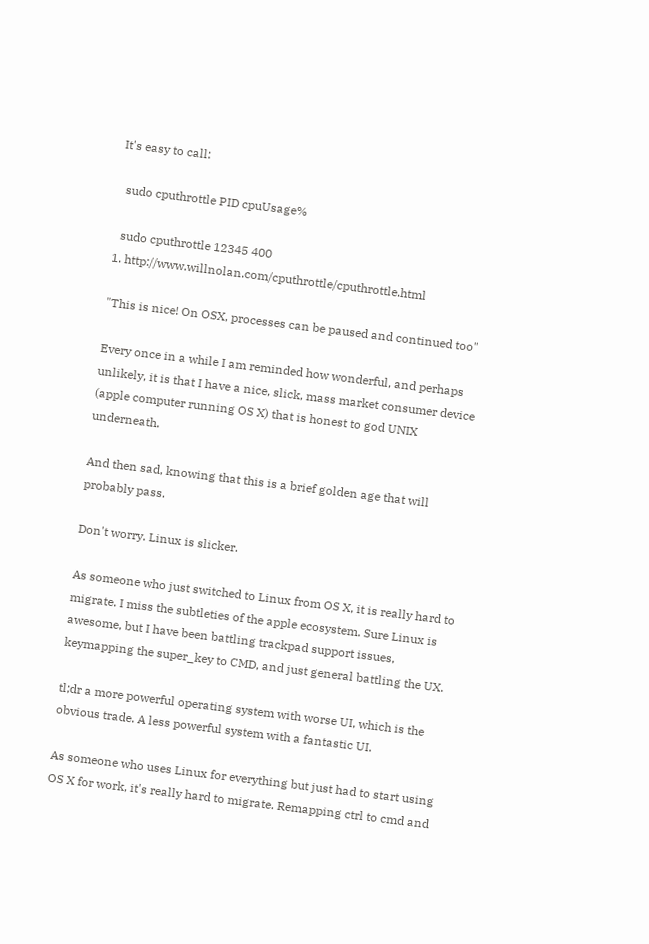It's easy to call:

  sudo cputhrottle PID cpuUsage%

  sudo cputhrottle 12345 400
1. http://www.willnolan.com/cputhrottle/cputhrottle.html

"This is nice! On OSX, processes can be paused and continued too"

Every once in a while I am reminded how wonderful, and perhaps unlikely, it is that I have a nice, slick, mass market consumer device (apple computer running OS X) that is honest to god UNIX underneath.

And then sad, knowing that this is a brief golden age that will probably pass.

Don't worry. Linux is slicker.

As someone who just switched to Linux from OS X, it is really hard to migrate. I miss the subtleties of the apple ecosystem. Sure Linux is awesome, but I have been battling trackpad support issues, keymapping the super_key to CMD, and just general battling the UX.

tl;dr a more powerful operating system with worse UI, which is the obvious trade. A less powerful system with a fantastic UI.

As someone who uses Linux for everything but just had to start using OS X for work, it's really hard to migrate. Remapping ctrl to cmd and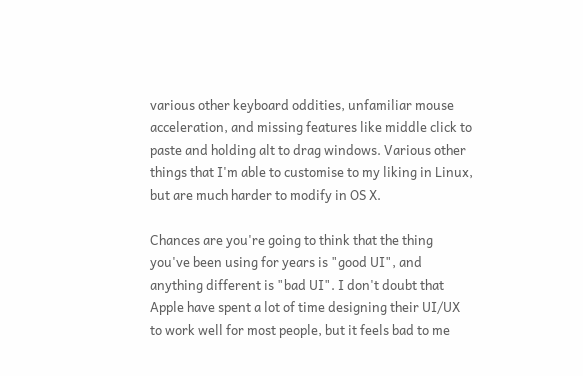various other keyboard oddities, unfamiliar mouse acceleration, and missing features like middle click to paste and holding alt to drag windows. Various other things that I'm able to customise to my liking in Linux, but are much harder to modify in OS X.

Chances are you're going to think that the thing you've been using for years is "good UI", and anything different is "bad UI". I don't doubt that Apple have spent a lot of time designing their UI/UX to work well for most people, but it feels bad to me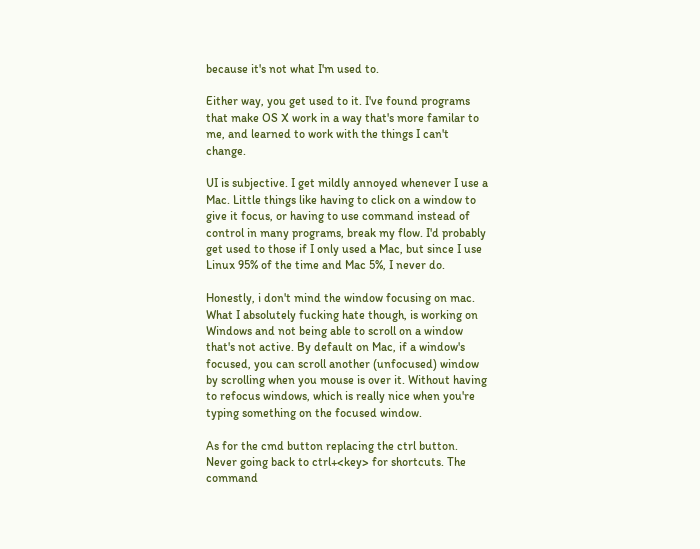because it's not what I'm used to.

Either way, you get used to it. I've found programs that make OS X work in a way that's more familar to me, and learned to work with the things I can't change.

UI is subjective. I get mildly annoyed whenever I use a Mac. Little things like having to click on a window to give it focus, or having to use command instead of control in many programs, break my flow. I'd probably get used to those if I only used a Mac, but since I use Linux 95% of the time and Mac 5%, I never do.

Honestly, i don't mind the window focusing on mac. What I absolutely fucking hate though, is working on Windows and not being able to scroll on a window that's not active. By default on Mac, if a window's focused, you can scroll another (unfocused) window by scrolling when you mouse is over it. Without having to refocus windows, which is really nice when you're typing something on the focused window.

As for the cmd button replacing the ctrl button. Never going back to ctrl+<key> for shortcuts. The command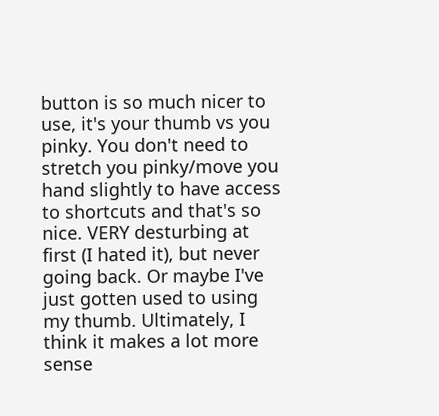button is so much nicer to use, it's your thumb vs you pinky. You don't need to stretch you pinky/move you hand slightly to have access to shortcuts and that's so nice. VERY desturbing at first (I hated it), but never going back. Or maybe I've just gotten used to using my thumb. Ultimately, I think it makes a lot more sense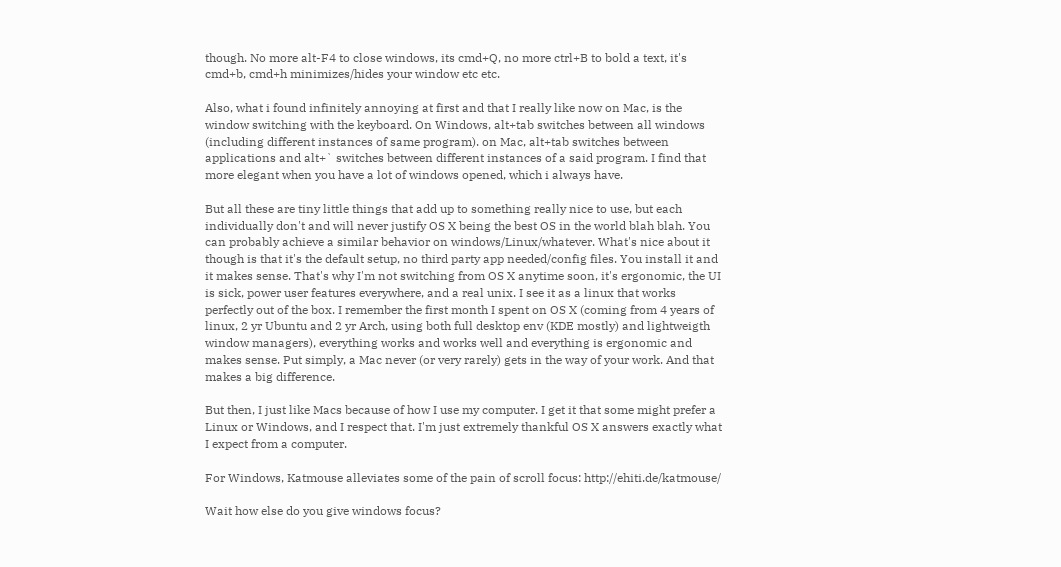though. No more alt-F4 to close windows, its cmd+Q, no more ctrl+B to bold a text, it's cmd+b, cmd+h minimizes/hides your window etc etc.

Also, what i found infinitely annoying at first and that I really like now on Mac, is the window switching with the keyboard. On Windows, alt+tab switches between all windows (including different instances of same program). on Mac, alt+tab switches between applications and alt+` switches between different instances of a said program. I find that more elegant when you have a lot of windows opened, which i always have.

But all these are tiny little things that add up to something really nice to use, but each individually don't and will never justify OS X being the best OS in the world blah blah. You can probably achieve a similar behavior on windows/Linux/whatever. What's nice about it though is that it's the default setup, no third party app needed/config files. You install it and it makes sense. That's why I'm not switching from OS X anytime soon, it's ergonomic, the UI is sick, power user features everywhere, and a real unix. I see it as a linux that works perfectly out of the box. I remember the first month I spent on OS X (coming from 4 years of linux, 2 yr Ubuntu and 2 yr Arch, using both full desktop env (KDE mostly) and lightweigth window managers), everything works and works well and everything is ergonomic and makes sense. Put simply, a Mac never (or very rarely) gets in the way of your work. And that makes a big difference.

But then, I just like Macs because of how I use my computer. I get it that some might prefer a Linux or Windows, and I respect that. I'm just extremely thankful OS X answers exactly what I expect from a computer.

For Windows, Katmouse alleviates some of the pain of scroll focus: http://ehiti.de/katmouse/

Wait how else do you give windows focus?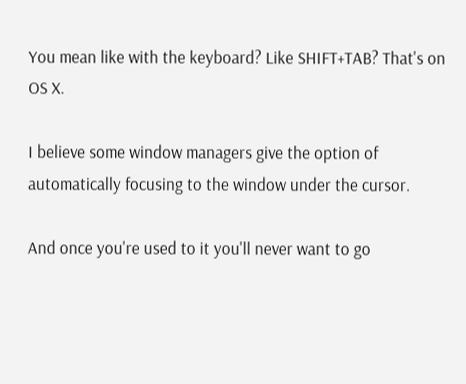You mean like with the keyboard? Like SHIFT+TAB? That's on OS X.

I believe some window managers give the option of automatically focusing to the window under the cursor.

And once you're used to it you'll never want to go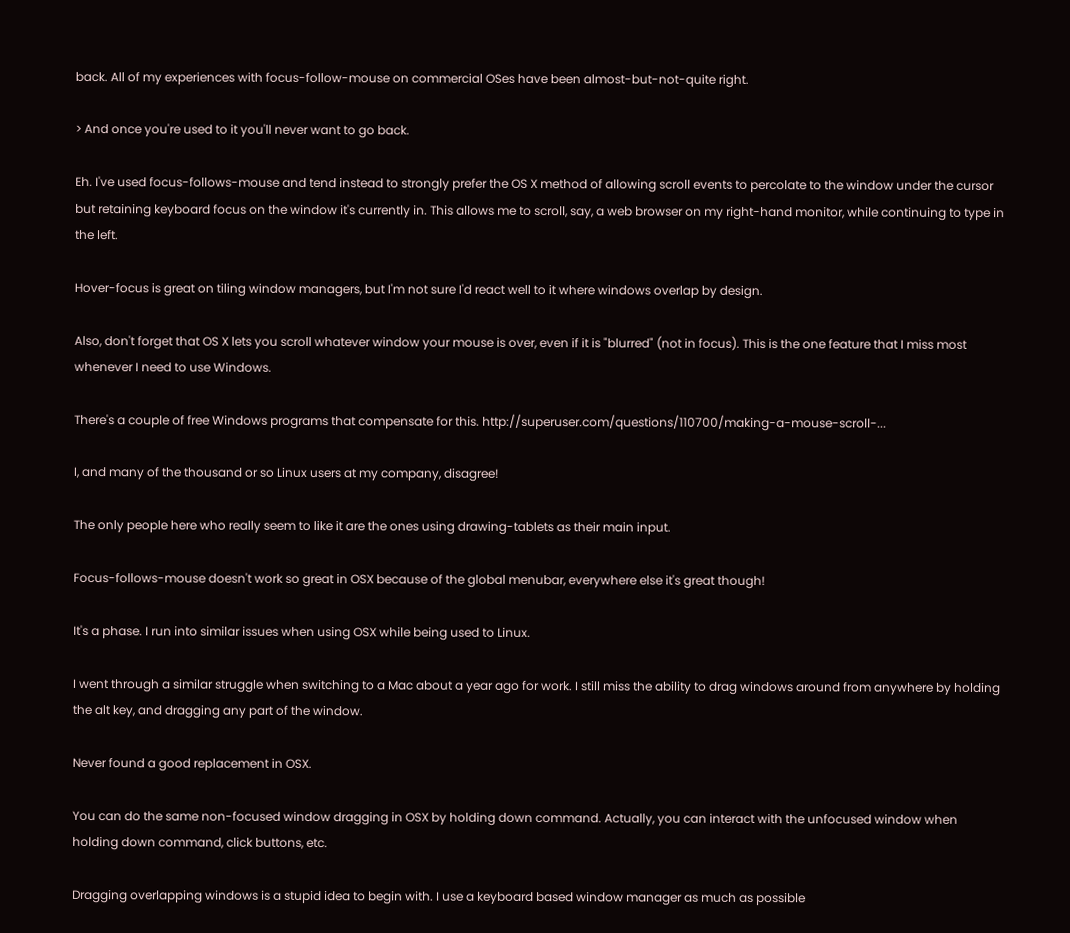back. All of my experiences with focus-follow-mouse on commercial OSes have been almost-but-not-quite right.

> And once you're used to it you'll never want to go back.

Eh. I've used focus-follows-mouse and tend instead to strongly prefer the OS X method of allowing scroll events to percolate to the window under the cursor but retaining keyboard focus on the window it's currently in. This allows me to scroll, say, a web browser on my right-hand monitor, while continuing to type in the left.

Hover-focus is great on tiling window managers, but I'm not sure I'd react well to it where windows overlap by design.

Also, don't forget that OS X lets you scroll whatever window your mouse is over, even if it is "blurred" (not in focus). This is the one feature that I miss most whenever I need to use Windows.

There's a couple of free Windows programs that compensate for this. http://superuser.com/questions/110700/making-a-mouse-scroll-...

I, and many of the thousand or so Linux users at my company, disagree!

The only people here who really seem to like it are the ones using drawing-tablets as their main input.

Focus-follows-mouse doesn't work so great in OSX because of the global menubar, everywhere else it's great though!

It's a phase. I run into similar issues when using OSX while being used to Linux.

I went through a similar struggle when switching to a Mac about a year ago for work. I still miss the ability to drag windows around from anywhere by holding the alt key, and dragging any part of the window.

Never found a good replacement in OSX.

You can do the same non-focused window dragging in OSX by holding down command. Actually, you can interact with the unfocused window when holding down command, click buttons, etc.

Dragging overlapping windows is a stupid idea to begin with. I use a keyboard based window manager as much as possible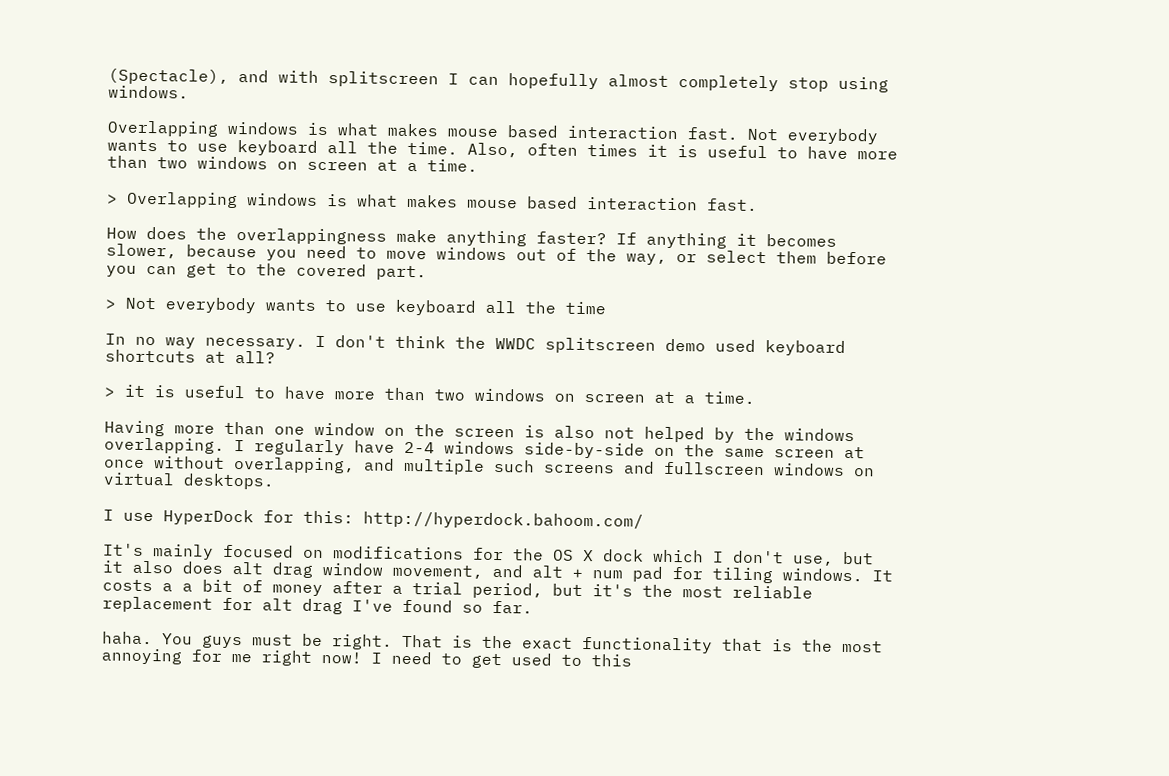(Spectacle), and with splitscreen I can hopefully almost completely stop using windows.

Overlapping windows is what makes mouse based interaction fast. Not everybody wants to use keyboard all the time. Also, often times it is useful to have more than two windows on screen at a time.

> Overlapping windows is what makes mouse based interaction fast.

How does the overlappingness make anything faster? If anything it becomes slower, because you need to move windows out of the way, or select them before you can get to the covered part.

> Not everybody wants to use keyboard all the time

In no way necessary. I don't think the WWDC splitscreen demo used keyboard shortcuts at all?

> it is useful to have more than two windows on screen at a time.

Having more than one window on the screen is also not helped by the windows overlapping. I regularly have 2-4 windows side-by-side on the same screen at once without overlapping, and multiple such screens and fullscreen windows on virtual desktops.

I use HyperDock for this: http://hyperdock.bahoom.com/

It's mainly focused on modifications for the OS X dock which I don't use, but it also does alt drag window movement, and alt + num pad for tiling windows. It costs a a bit of money after a trial period, but it's the most reliable replacement for alt drag I've found so far.

haha. You guys must be right. That is the exact functionality that is the most annoying for me right now! I need to get used to this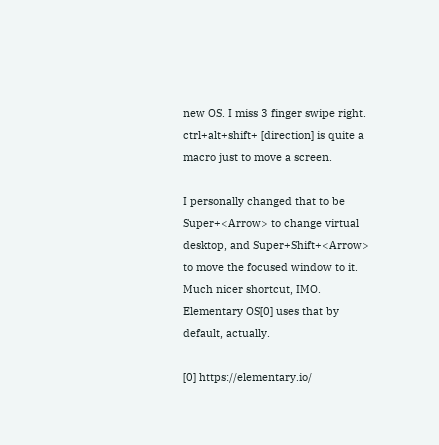new OS. I miss 3 finger swipe right. ctrl+alt+shift+ [direction] is quite a macro just to move a screen.

I personally changed that to be Super+<Arrow> to change virtual desktop, and Super+Shift+<Arrow> to move the focused window to it. Much nicer shortcut, IMO. Elementary OS[0] uses that by default, actually.

[0] https://elementary.io/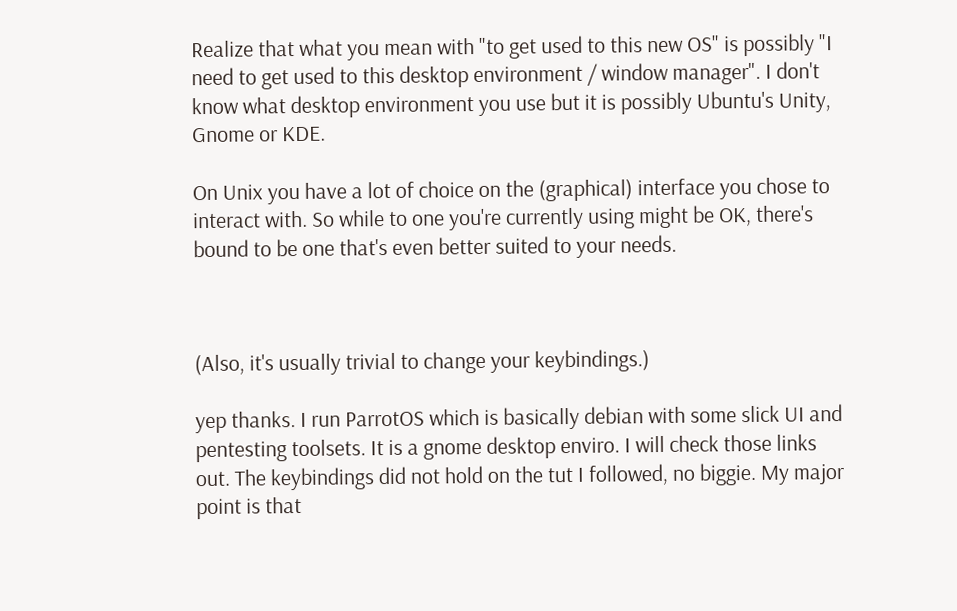Realize that what you mean with "to get used to this new OS" is possibly "I need to get used to this desktop environment / window manager". I don't know what desktop environment you use but it is possibly Ubuntu's Unity, Gnome or KDE.

On Unix you have a lot of choice on the (graphical) interface you chose to interact with. So while to one you're currently using might be OK, there's bound to be one that's even better suited to your needs.



(Also, it's usually trivial to change your keybindings.)

yep thanks. I run ParrotOS which is basically debian with some slick UI and pentesting toolsets. It is a gnome desktop enviro. I will check those links out. The keybindings did not hold on the tut I followed, no biggie. My major point is that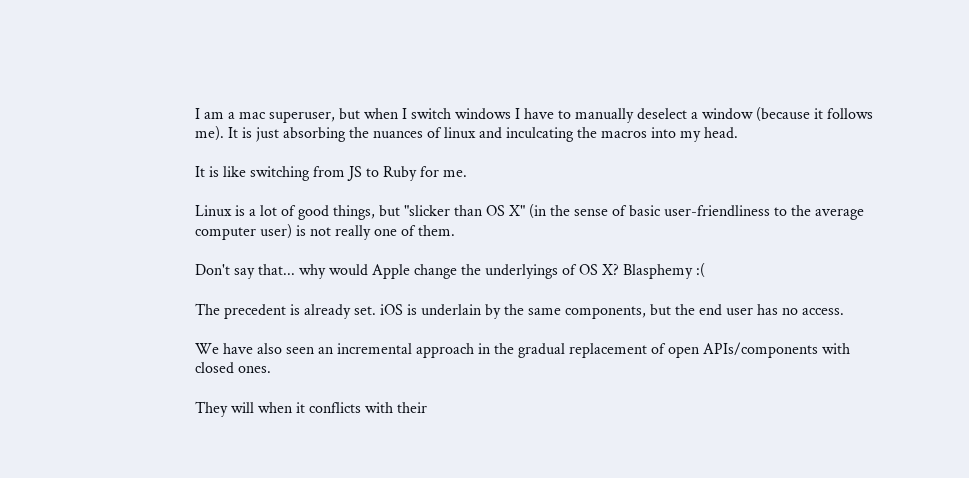I am a mac superuser, but when I switch windows I have to manually deselect a window (because it follows me). It is just absorbing the nuances of linux and inculcating the macros into my head.

It is like switching from JS to Ruby for me.

Linux is a lot of good things, but "slicker than OS X" (in the sense of basic user-friendliness to the average computer user) is not really one of them.

Don't say that... why would Apple change the underlyings of OS X? Blasphemy :(

The precedent is already set. iOS is underlain by the same components, but the end user has no access.

We have also seen an incremental approach in the gradual replacement of open APIs/components with closed ones.

They will when it conflicts with their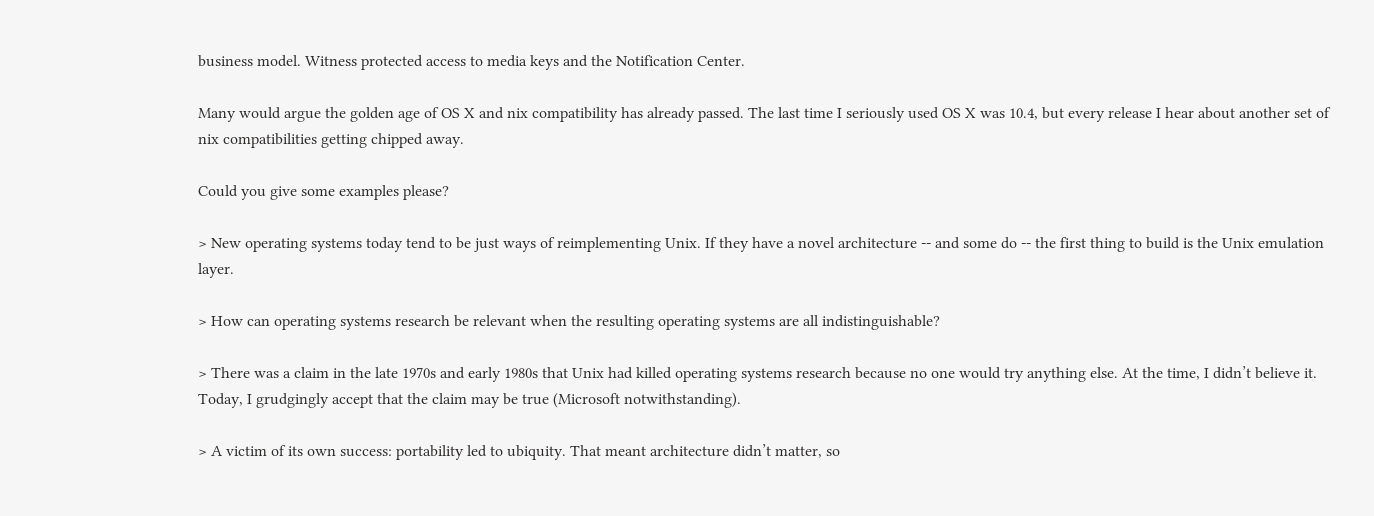business model. Witness protected access to media keys and the Notification Center.

Many would argue the golden age of OS X and nix compatibility has already passed. The last time I seriously used OS X was 10.4, but every release I hear about another set of nix compatibilities getting chipped away.

Could you give some examples please?

> New operating systems today tend to be just ways of reimplementing Unix. If they have a novel architecture -- and some do -- the first thing to build is the Unix emulation layer.

> How can operating systems research be relevant when the resulting operating systems are all indistinguishable?

> There was a claim in the late 1970s and early 1980s that Unix had killed operating systems research because no one would try anything else. At the time, I didn’t believe it. Today, I grudgingly accept that the claim may be true (Microsoft notwithstanding).

> A victim of its own success: portability led to ubiquity. That meant architecture didn’t matter, so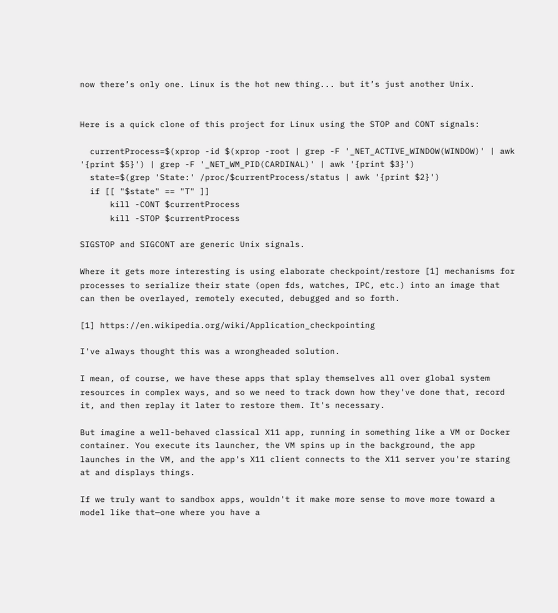now there’s only one. Linux is the hot new thing... but it’s just another Unix.


Here is a quick clone of this project for Linux using the STOP and CONT signals:

  currentProcess=$(xprop -id $(xprop -root | grep -F '_NET_ACTIVE_WINDOW(WINDOW)' | awk '{print $5}') | grep -F '_NET_WM_PID(CARDINAL)' | awk '{print $3}')
  state=$(grep 'State:' /proc/$currentProcess/status | awk '{print $2}')
  if [[ "$state" == "T" ]]
      kill -CONT $currentProcess
      kill -STOP $currentProcess

SIGSTOP and SIGCONT are generic Unix signals.

Where it gets more interesting is using elaborate checkpoint/restore [1] mechanisms for processes to serialize their state (open fds, watches, IPC, etc.) into an image that can then be overlayed, remotely executed, debugged and so forth.

[1] https://en.wikipedia.org/wiki/Application_checkpointing

I've always thought this was a wrongheaded solution.

I mean, of course, we have these apps that splay themselves all over global system resources in complex ways, and so we need to track down how they've done that, record it, and then replay it later to restore them. It's necessary.

But imagine a well-behaved classical X11 app, running in something like a VM or Docker container. You execute its launcher, the VM spins up in the background, the app launches in the VM, and the app's X11 client connects to the X11 server you're staring at and displays things.

If we truly want to sandbox apps, wouldn't it make more sense to move more toward a model like that—one where you have a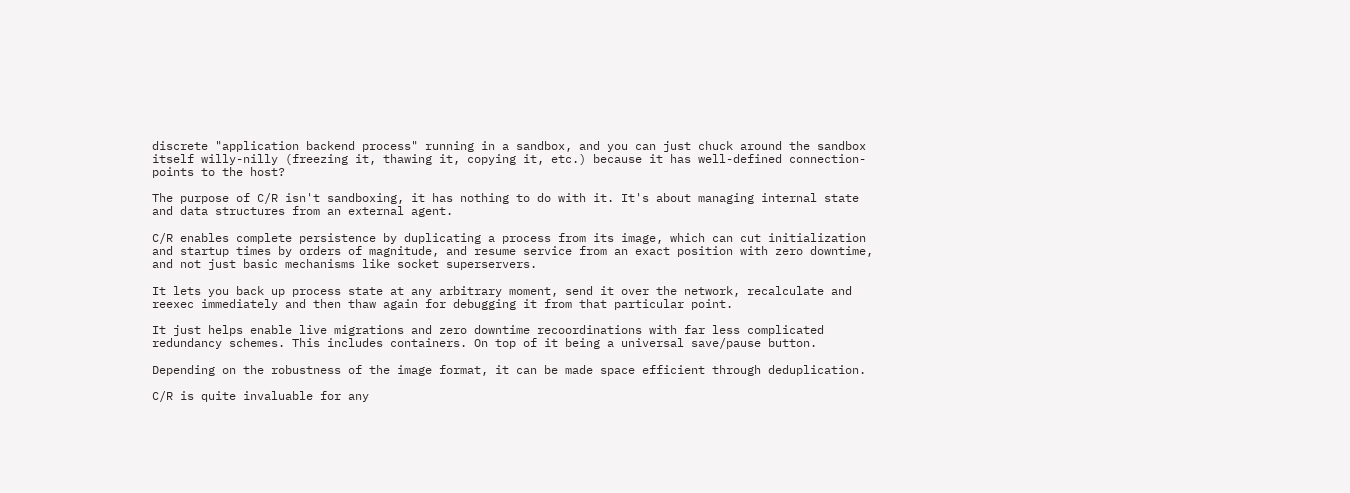discrete "application backend process" running in a sandbox, and you can just chuck around the sandbox itself willy-nilly (freezing it, thawing it, copying it, etc.) because it has well-defined connection-points to the host?

The purpose of C/R isn't sandboxing, it has nothing to do with it. It's about managing internal state and data structures from an external agent.

C/R enables complete persistence by duplicating a process from its image, which can cut initialization and startup times by orders of magnitude, and resume service from an exact position with zero downtime, and not just basic mechanisms like socket superservers.

It lets you back up process state at any arbitrary moment, send it over the network, recalculate and reexec immediately and then thaw again for debugging it from that particular point.

It just helps enable live migrations and zero downtime recoordinations with far less complicated redundancy schemes. This includes containers. On top of it being a universal save/pause button.

Depending on the robustness of the image format, it can be made space efficient through deduplication.

C/R is quite invaluable for any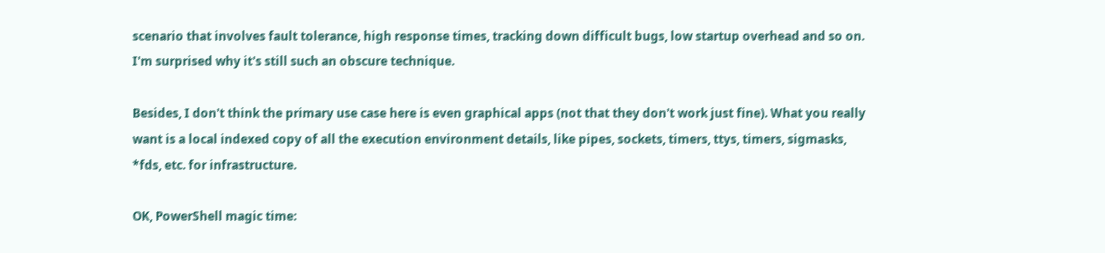scenario that involves fault tolerance, high response times, tracking down difficult bugs, low startup overhead and so on. I'm surprised why it's still such an obscure technique.

Besides, I don't think the primary use case here is even graphical apps (not that they don't work just fine). What you really want is a local indexed copy of all the execution environment details, like pipes, sockets, timers, ttys, timers, sigmasks, *fds, etc. for infrastructure.

OK, PowerShell magic time: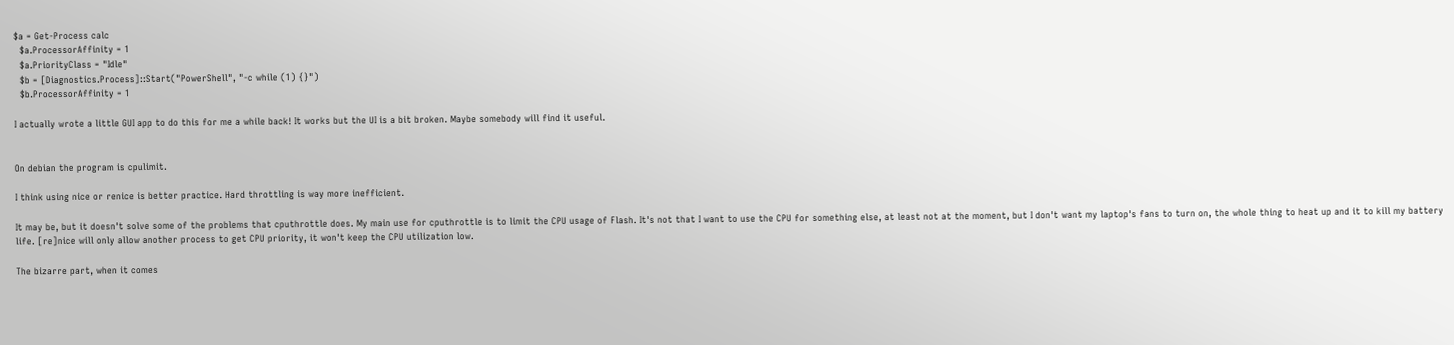$a = Get-Process calc
  $a.ProcessorAffinity = 1
  $a.PriorityClass = "Idle"
  $b = [Diagnostics.Process]::Start("PowerShell", "-c while (1) {}")
  $b.ProcessorAffinity = 1

I actually wrote a little GUI app to do this for me a while back! It works but the UI is a bit broken. Maybe somebody will find it useful.


On debian the program is cpulimit.

I think using nice or renice is better practice. Hard throttling is way more inefficient.

It may be, but it doesn't solve some of the problems that cputhrottle does. My main use for cputhrottle is to limit the CPU usage of Flash. It's not that I want to use the CPU for something else, at least not at the moment, but I don't want my laptop's fans to turn on, the whole thing to heat up and it to kill my battery life. [re]nice will only allow another process to get CPU priority, it won't keep the CPU utilization low.

The bizarre part, when it comes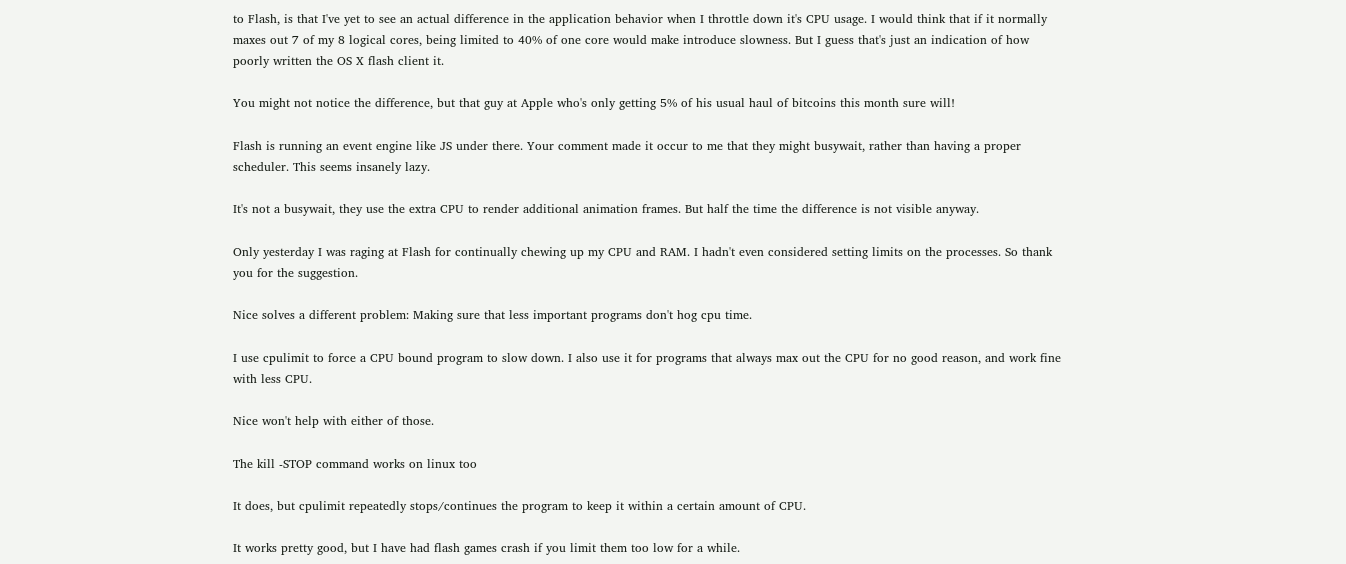to Flash, is that I've yet to see an actual difference in the application behavior when I throttle down it's CPU usage. I would think that if it normally maxes out 7 of my 8 logical cores, being limited to 40% of one core would make introduce slowness. But I guess that's just an indication of how poorly written the OS X flash client it.

You might not notice the difference, but that guy at Apple who's only getting 5% of his usual haul of bitcoins this month sure will!

Flash is running an event engine like JS under there. Your comment made it occur to me that they might busywait, rather than having a proper scheduler. This seems insanely lazy.

It's not a busywait, they use the extra CPU to render additional animation frames. But half the time the difference is not visible anyway.

Only yesterday I was raging at Flash for continually chewing up my CPU and RAM. I hadn't even considered setting limits on the processes. So thank you for the suggestion.

Nice solves a different problem: Making sure that less important programs don't hog cpu time.

I use cpulimit to force a CPU bound program to slow down. I also use it for programs that always max out the CPU for no good reason, and work fine with less CPU.

Nice won't help with either of those.

The kill -STOP command works on linux too

It does, but cpulimit repeatedly stops/continues the program to keep it within a certain amount of CPU.

It works pretty good, but I have had flash games crash if you limit them too low for a while.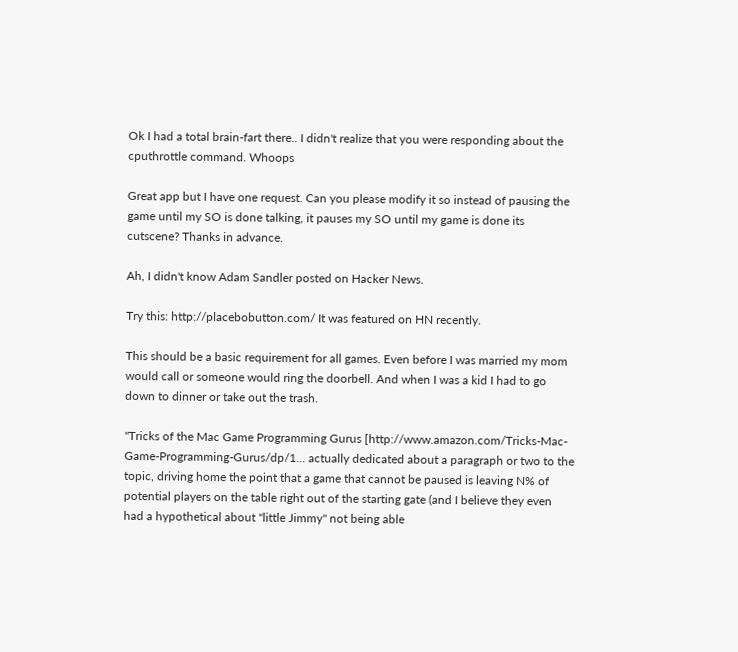Ok I had a total brain-fart there.. I didn't realize that you were responding about the cputhrottle command. Whoops

Great app but I have one request. Can you please modify it so instead of pausing the game until my SO is done talking, it pauses my SO until my game is done its cutscene? Thanks in advance.

Ah, I didn't know Adam Sandler posted on Hacker News.

Try this: http://placebobutton.com/ It was featured on HN recently.

This should be a basic requirement for all games. Even before I was married my mom would call or someone would ring the doorbell. And when I was a kid I had to go down to dinner or take out the trash.

"Tricks of the Mac Game Programming Gurus [http://www.amazon.com/Tricks-Mac-Game-Programming-Gurus/dp/1... actually dedicated about a paragraph or two to the topic, driving home the point that a game that cannot be paused is leaving N% of potential players on the table right out of the starting gate (and I believe they even had a hypothetical about "little Jimmy" not being able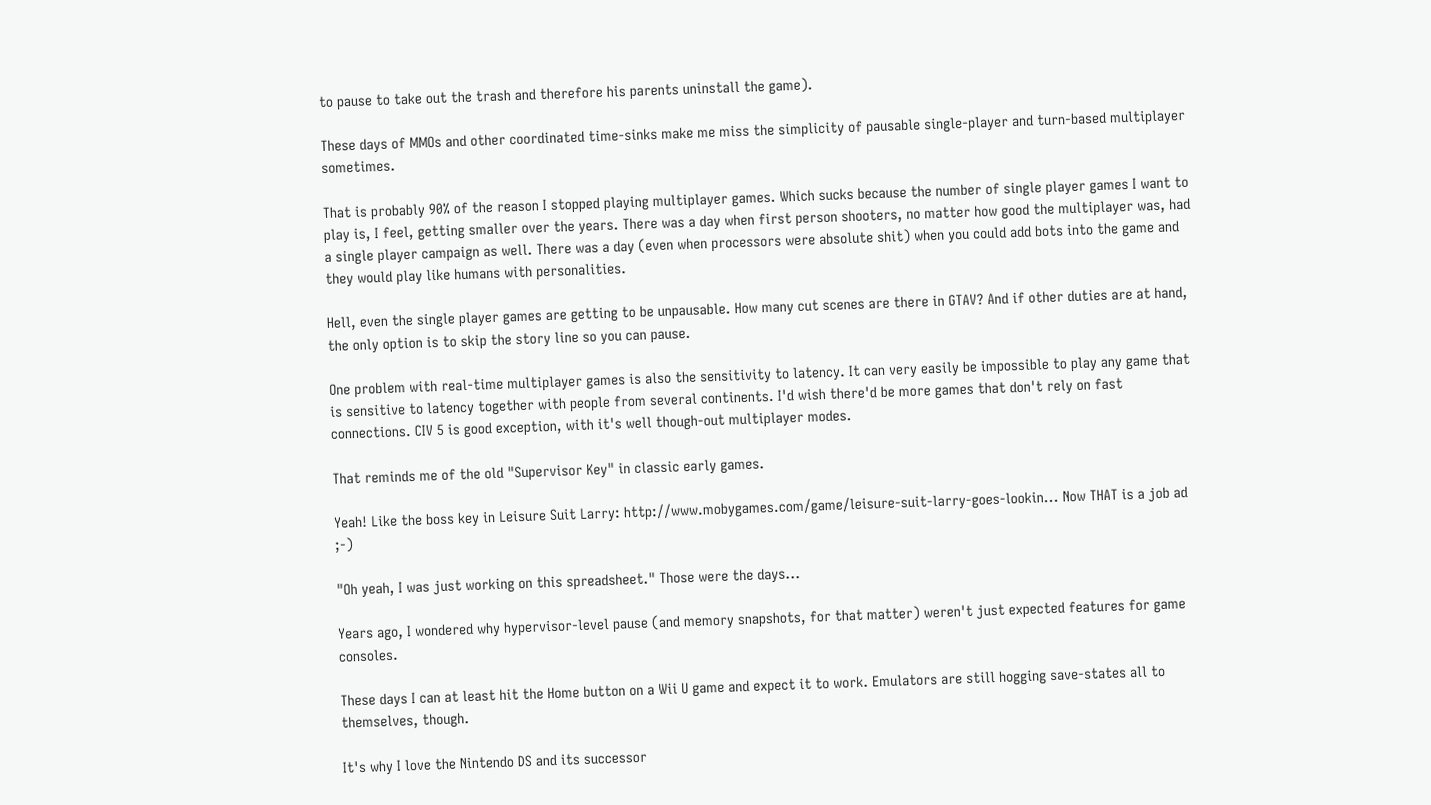to pause to take out the trash and therefore his parents uninstall the game).

These days of MMOs and other coordinated time-sinks make me miss the simplicity of pausable single-player and turn-based multiplayer sometimes.

That is probably 90% of the reason I stopped playing multiplayer games. Which sucks because the number of single player games I want to play is, I feel, getting smaller over the years. There was a day when first person shooters, no matter how good the multiplayer was, had a single player campaign as well. There was a day (even when processors were absolute shit) when you could add bots into the game and they would play like humans with personalities.

Hell, even the single player games are getting to be unpausable. How many cut scenes are there in GTAV? And if other duties are at hand, the only option is to skip the story line so you can pause.

One problem with real-time multiplayer games is also the sensitivity to latency. It can very easily be impossible to play any game that is sensitive to latency together with people from several continents. I'd wish there'd be more games that don't rely on fast connections. CIV 5 is good exception, with it's well though-out multiplayer modes.

That reminds me of the old "Supervisor Key" in classic early games.

Yeah! Like the boss key in Leisure Suit Larry: http://www.mobygames.com/game/leisure-suit-larry-goes-lookin... Now THAT is a job ad ;-)

"Oh yeah, I was just working on this spreadsheet." Those were the days...

Years ago, I wondered why hypervisor-level pause (and memory snapshots, for that matter) weren't just expected features for game consoles.

These days I can at least hit the Home button on a Wii U game and expect it to work. Emulators are still hogging save-states all to themselves, though.

It's why I love the Nintendo DS and its successor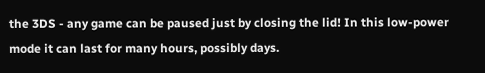the 3DS - any game can be paused just by closing the lid! In this low-power mode it can last for many hours, possibly days.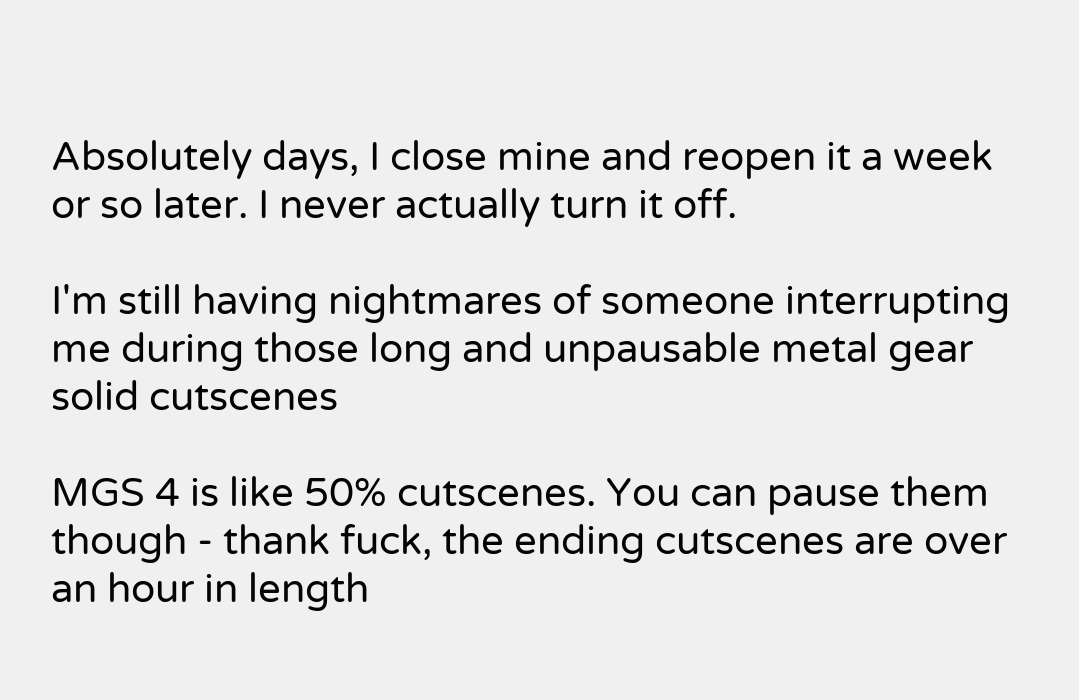Absolutely days, I close mine and reopen it a week or so later. I never actually turn it off.

I'm still having nightmares of someone interrupting me during those long and unpausable metal gear solid cutscenes

MGS 4 is like 50% cutscenes. You can pause them though - thank fuck, the ending cutscenes are over an hour in length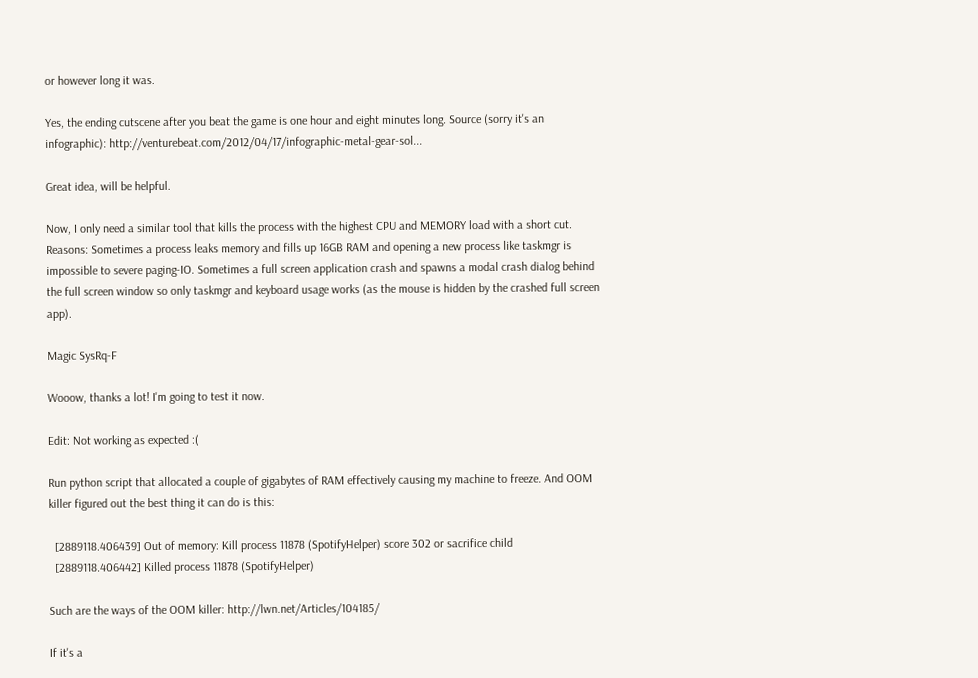or however long it was.

Yes, the ending cutscene after you beat the game is one hour and eight minutes long. Source (sorry it's an infographic): http://venturebeat.com/2012/04/17/infographic-metal-gear-sol...

Great idea, will be helpful.

Now, I only need a similar tool that kills the process with the highest CPU and MEMORY load with a short cut. Reasons: Sometimes a process leaks memory and fills up 16GB RAM and opening a new process like taskmgr is impossible to severe paging-IO. Sometimes a full screen application crash and spawns a modal crash dialog behind the full screen window so only taskmgr and keyboard usage works (as the mouse is hidden by the crashed full screen app).

Magic SysRq-F

Wooow, thanks a lot! I'm going to test it now.

Edit: Not working as expected :(

Run python script that allocated a couple of gigabytes of RAM effectively causing my machine to freeze. And OOM killer figured out the best thing it can do is this:

  [2889118.406439] Out of memory: Kill process 11878 (SpotifyHelper) score 302 or sacrifice child
  [2889118.406442] Killed process 11878 (SpotifyHelper)

Such are the ways of the OOM killer: http://lwn.net/Articles/104185/

If it's a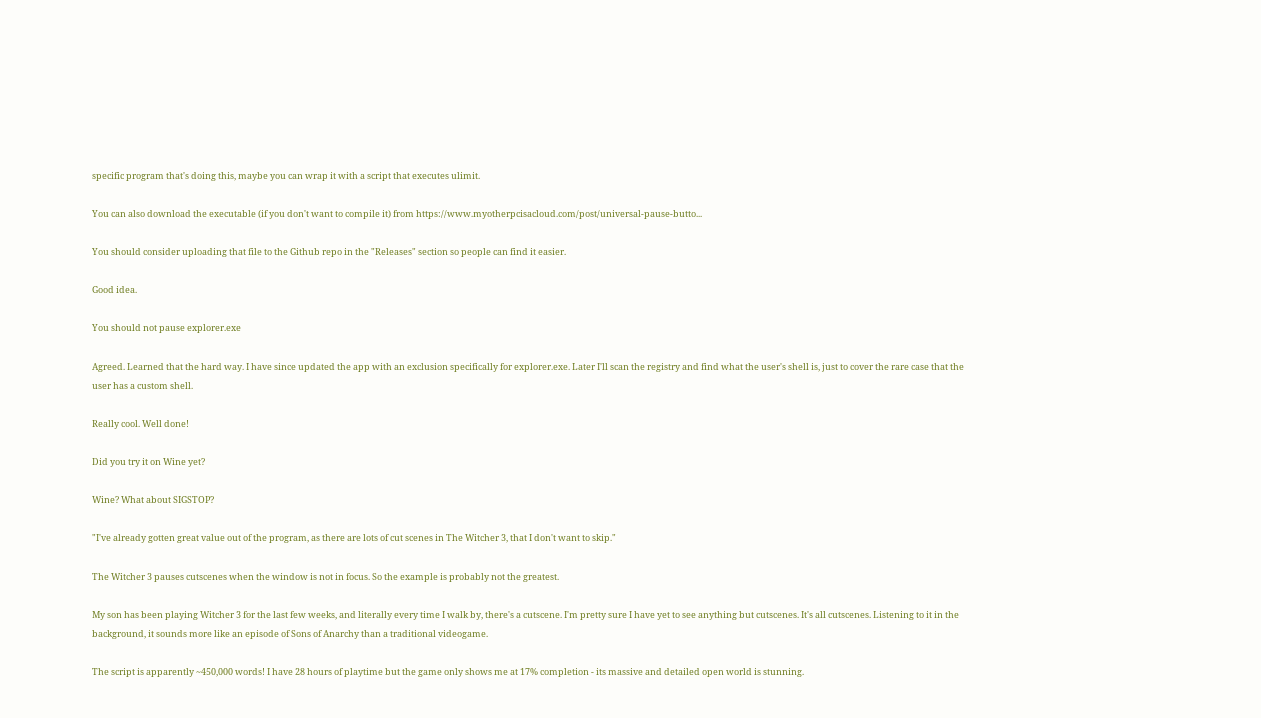specific program that's doing this, maybe you can wrap it with a script that executes ulimit.

You can also download the executable (if you don't want to compile it) from https://www.myotherpcisacloud.com/post/universal-pause-butto...

You should consider uploading that file to the Github repo in the "Releases" section so people can find it easier.

Good idea.

You should not pause explorer.exe

Agreed. Learned that the hard way. I have since updated the app with an exclusion specifically for explorer.exe. Later I'll scan the registry and find what the user's shell is, just to cover the rare case that the user has a custom shell.

Really cool. Well done!

Did you try it on Wine yet?

Wine? What about SIGSTOP?

"I've already gotten great value out of the program, as there are lots of cut scenes in The Witcher 3, that I don't want to skip."

The Witcher 3 pauses cutscenes when the window is not in focus. So the example is probably not the greatest.

My son has been playing Witcher 3 for the last few weeks, and literally every time I walk by, there's a cutscene. I'm pretty sure I have yet to see anything but cutscenes. It's all cutscenes. Listening to it in the background, it sounds more like an episode of Sons of Anarchy than a traditional videogame.

The script is apparently ~450,000 words! I have 28 hours of playtime but the game only shows me at 17% completion - its massive and detailed open world is stunning.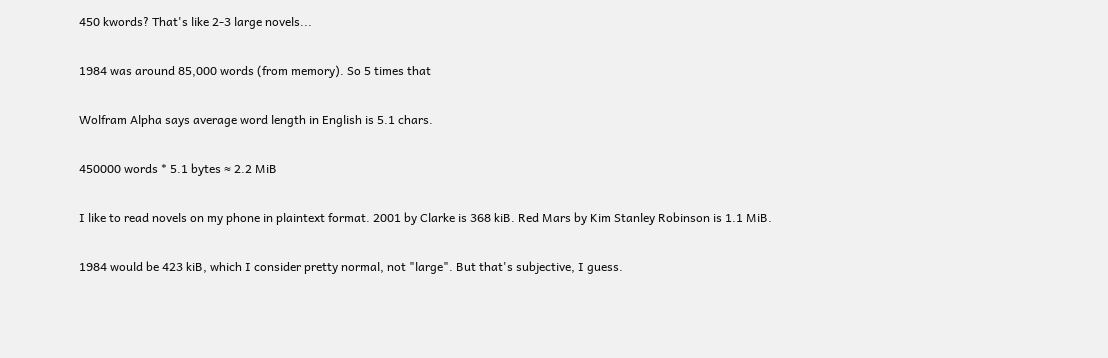450 kwords? That's like 2-3 large novels...

1984 was around 85,000 words (from memory). So 5 times that

Wolfram Alpha says average word length in English is 5.1 chars.

450000 words * 5.1 bytes ≈ 2.2 MiB

I like to read novels on my phone in plaintext format. 2001 by Clarke is 368 kiB. Red Mars by Kim Stanley Robinson is 1.1 MiB.

1984 would be 423 kiB, which I consider pretty normal, not "large". But that's subjective, I guess.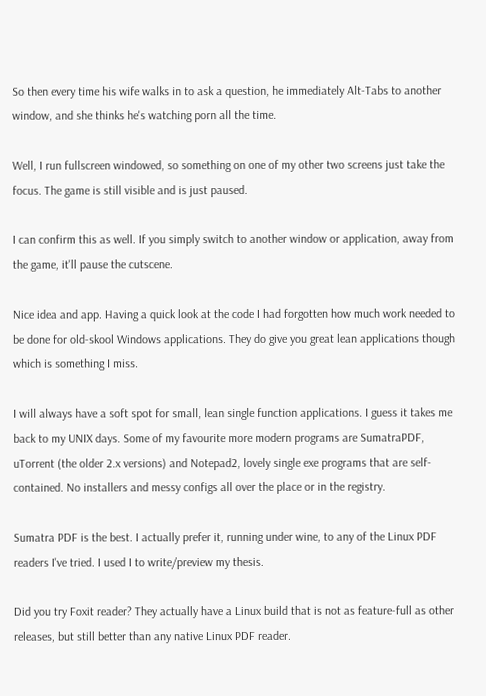So then every time his wife walks in to ask a question, he immediately Alt-Tabs to another window, and she thinks he's watching porn all the time.

Well, I run fullscreen windowed, so something on one of my other two screens just take the focus. The game is still visible and is just paused.

I can confirm this as well. If you simply switch to another window or application, away from the game, it'll pause the cutscene.

Nice idea and app. Having a quick look at the code I had forgotten how much work needed to be done for old-skool Windows applications. They do give you great lean applications though which is something I miss.

I will always have a soft spot for small, lean single function applications. I guess it takes me back to my UNIX days. Some of my favourite more modern programs are SumatraPDF, uTorrent (the older 2.x versions) and Notepad2, lovely single exe programs that are self-contained. No installers and messy configs all over the place or in the registry.

Sumatra PDF is the best. I actually prefer it, running under wine, to any of the Linux PDF readers I've tried. I used I to write/preview my thesis.

Did you try Foxit reader? They actually have a Linux build that is not as feature-full as other releases, but still better than any native Linux PDF reader.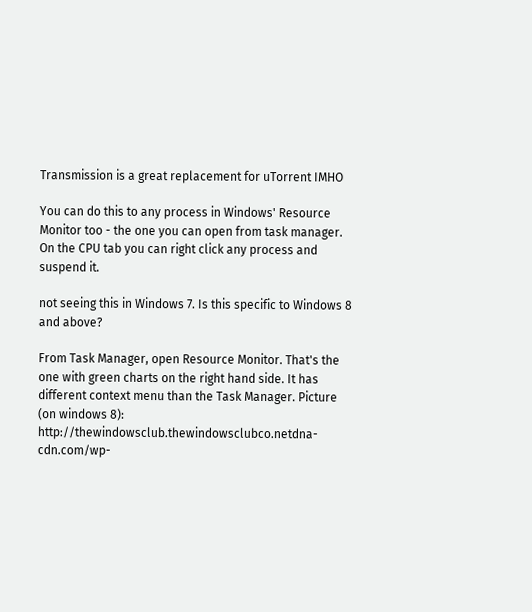Transmission is a great replacement for uTorrent IMHO

You can do this to any process in Windows' Resource Monitor too - the one you can open from task manager. On the CPU tab you can right click any process and suspend it.

not seeing this in Windows 7. Is this specific to Windows 8 and above?

From Task Manager, open Resource Monitor. That's the one with green charts on the right hand side. It has different context menu than the Task Manager. Picture (on windows 8): http://thewindowsclub.thewindowsclubco.netdna-cdn.com/wp-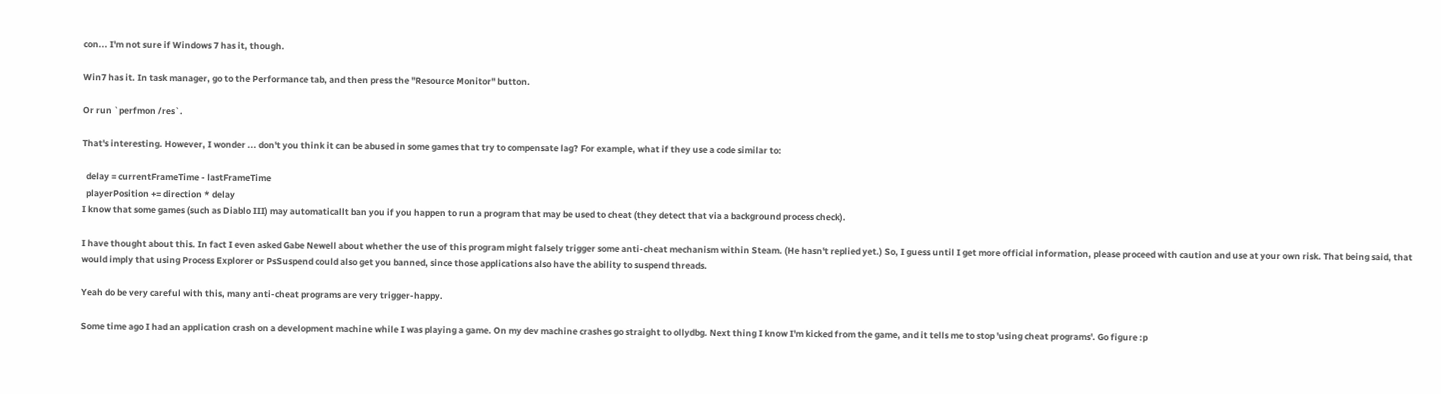con... I'm not sure if Windows 7 has it, though.

Win7 has it. In task manager, go to the Performance tab, and then press the "Resource Monitor" button.

Or run `perfmon /res`.

That's interesting. However, I wonder ... don't you think it can be abused in some games that try to compensate lag? For example, what if they use a code similar to:

  delay = currentFrameTime - lastFrameTime
  playerPosition += direction * delay
I know that some games (such as Diablo III) may automaticallt ban you if you happen to run a program that may be used to cheat (they detect that via a background process check).

I have thought about this. In fact I even asked Gabe Newell about whether the use of this program might falsely trigger some anti-cheat mechanism within Steam. (He hasn't replied yet.) So, I guess until I get more official information, please proceed with caution and use at your own risk. That being said, that would imply that using Process Explorer or PsSuspend could also get you banned, since those applications also have the ability to suspend threads.

Yeah do be very careful with this, many anti-cheat programs are very trigger-happy.

Some time ago I had an application crash on a development machine while I was playing a game. On my dev machine crashes go straight to ollydbg. Next thing I know I'm kicked from the game, and it tells me to stop 'using cheat programs'. Go figure :p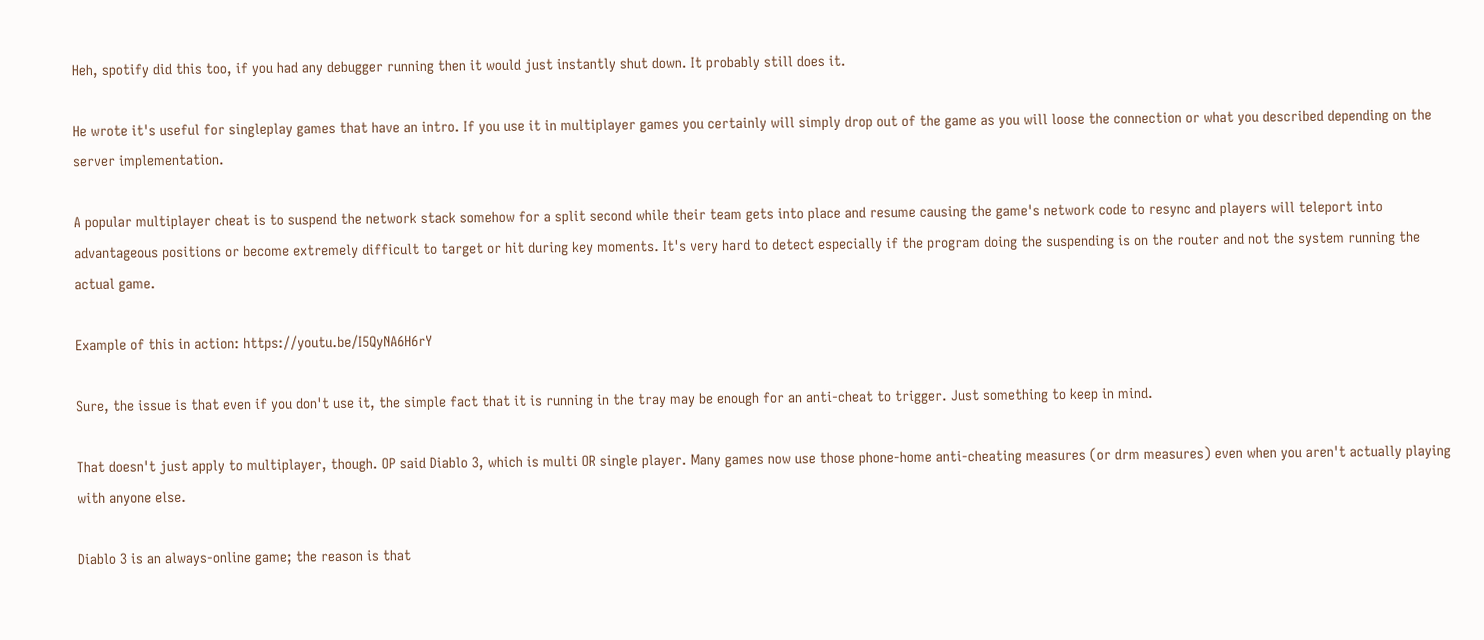Heh, spotify did this too, if you had any debugger running then it would just instantly shut down. It probably still does it.

He wrote it's useful for singleplay games that have an intro. If you use it in multiplayer games you certainly will simply drop out of the game as you will loose the connection or what you described depending on the server implementation.

A popular multiplayer cheat is to suspend the network stack somehow for a split second while their team gets into place and resume causing the game's network code to resync and players will teleport into advantageous positions or become extremely difficult to target or hit during key moments. It's very hard to detect especially if the program doing the suspending is on the router and not the system running the actual game.

Example of this in action: https://youtu.be/I5QyNA6H6rY

Sure, the issue is that even if you don't use it, the simple fact that it is running in the tray may be enough for an anti-cheat to trigger. Just something to keep in mind.

That doesn't just apply to multiplayer, though. OP said Diablo 3, which is multi OR single player. Many games now use those phone-home anti-cheating measures (or drm measures) even when you aren't actually playing with anyone else.

Diablo 3 is an always-online game; the reason is that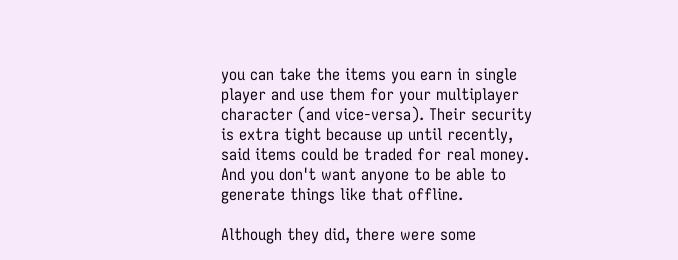you can take the items you earn in single player and use them for your multiplayer character (and vice-versa). Their security is extra tight because up until recently, said items could be traded for real money. And you don't want anyone to be able to generate things like that offline.

Although they did, there were some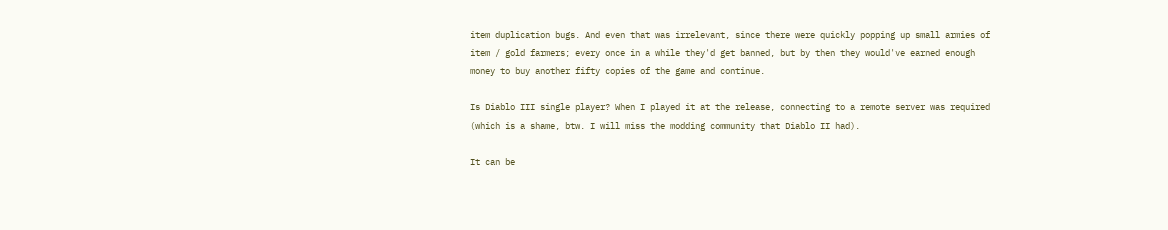item duplication bugs. And even that was irrelevant, since there were quickly popping up small armies of item / gold farmers; every once in a while they'd get banned, but by then they would've earned enough money to buy another fifty copies of the game and continue.

Is Diablo III single player? When I played it at the release, connecting to a remote server was required (which is a shame, btw. I will miss the modding community that Diablo II had).

It can be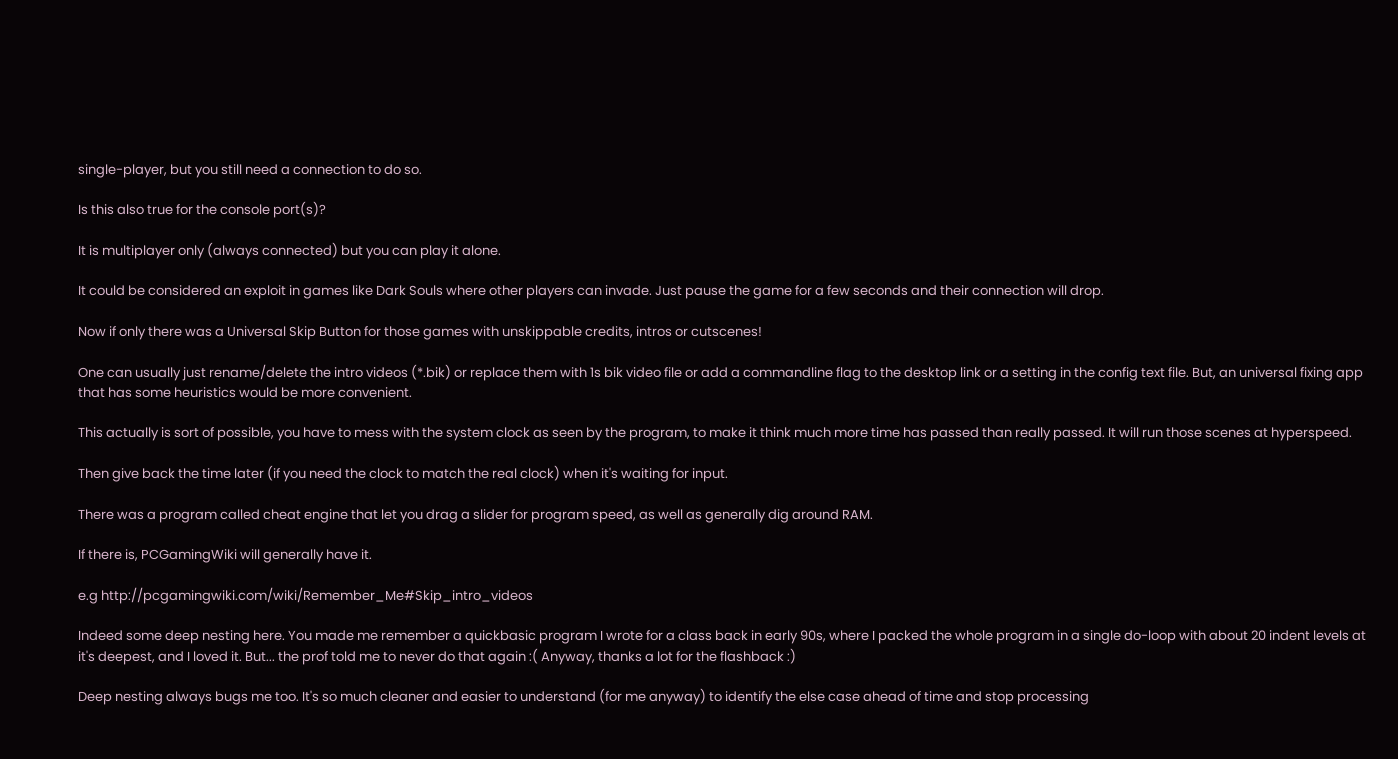single-player, but you still need a connection to do so.

Is this also true for the console port(s)?

It is multiplayer only (always connected) but you can play it alone.

It could be considered an exploit in games like Dark Souls where other players can invade. Just pause the game for a few seconds and their connection will drop.

Now if only there was a Universal Skip Button for those games with unskippable credits, intros or cutscenes!

One can usually just rename/delete the intro videos (*.bik) or replace them with 1s bik video file or add a commandline flag to the desktop link or a setting in the config text file. But, an universal fixing app that has some heuristics would be more convenient.

This actually is sort of possible, you have to mess with the system clock as seen by the program, to make it think much more time has passed than really passed. It will run those scenes at hyperspeed.

Then give back the time later (if you need the clock to match the real clock) when it's waiting for input.

There was a program called cheat engine that let you drag a slider for program speed, as well as generally dig around RAM.

If there is, PCGamingWiki will generally have it.

e.g http://pcgamingwiki.com/wiki/Remember_Me#Skip_intro_videos

Indeed some deep nesting here. You made me remember a quickbasic program I wrote for a class back in early 90s, where I packed the whole program in a single do-loop with about 20 indent levels at it's deepest, and I loved it. But... the prof told me to never do that again :( Anyway, thanks a lot for the flashback :)

Deep nesting always bugs me too. It's so much cleaner and easier to understand (for me anyway) to identify the else case ahead of time and stop processing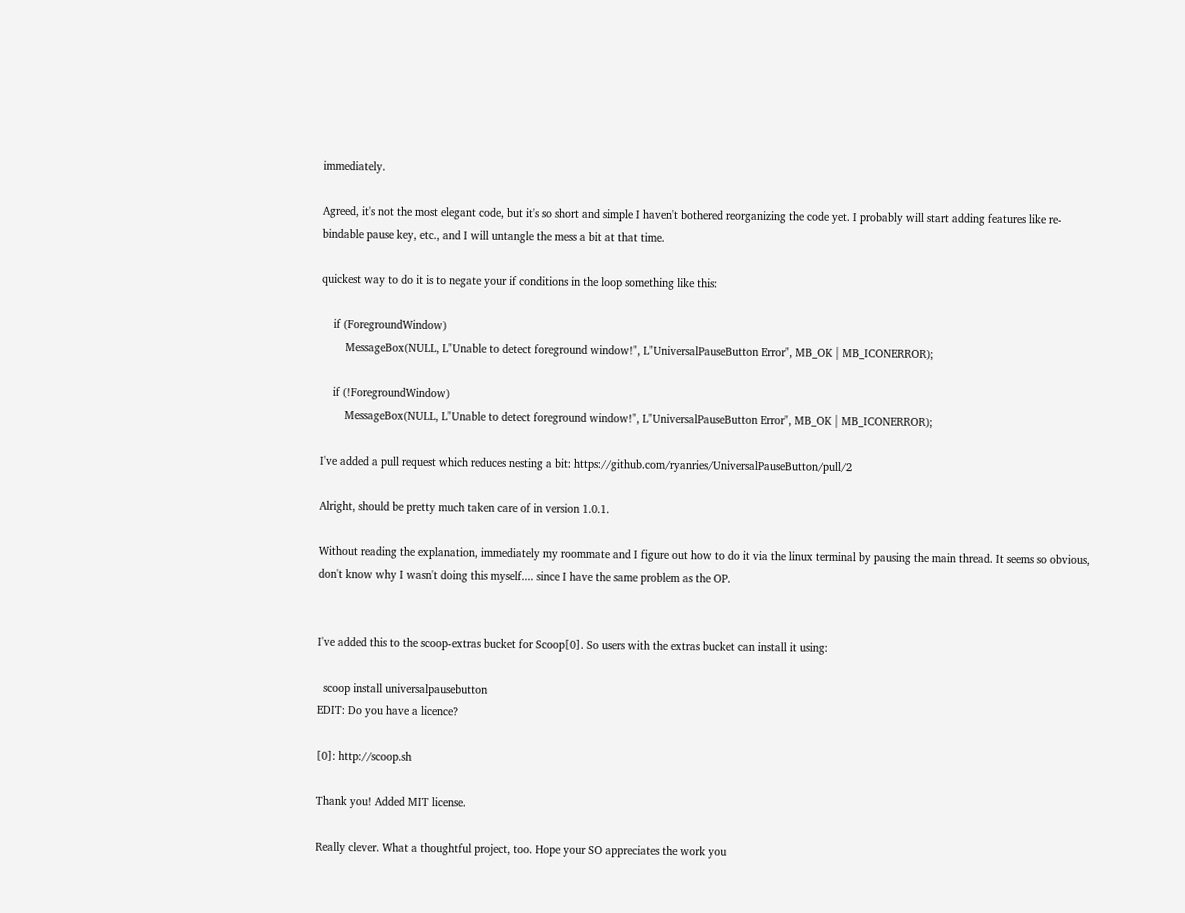immediately.

Agreed, it's not the most elegant code, but it's so short and simple I haven't bothered reorganizing the code yet. I probably will start adding features like re-bindable pause key, etc., and I will untangle the mess a bit at that time.

quickest way to do it is to negate your if conditions in the loop something like this:

    if (ForegroundWindow)
        MessageBox(NULL, L"Unable to detect foreground window!", L"UniversalPauseButton Error", MB_OK | MB_ICONERROR);

    if (!ForegroundWindow)
        MessageBox(NULL, L"Unable to detect foreground window!", L"UniversalPauseButton Error", MB_OK | MB_ICONERROR);

I've added a pull request which reduces nesting a bit: https://github.com/ryanries/UniversalPauseButton/pull/2

Alright, should be pretty much taken care of in version 1.0.1.

Without reading the explanation, immediately my roommate and I figure out how to do it via the linux terminal by pausing the main thread. It seems so obvious, don't know why I wasn't doing this myself.... since I have the same problem as the OP.


I've added this to the scoop-extras bucket for Scoop[0]. So users with the extras bucket can install it using:

  scoop install universalpausebutton
EDIT: Do you have a licence?

[0]: http://scoop.sh

Thank you! Added MIT license.

Really clever. What a thoughtful project, too. Hope your SO appreciates the work you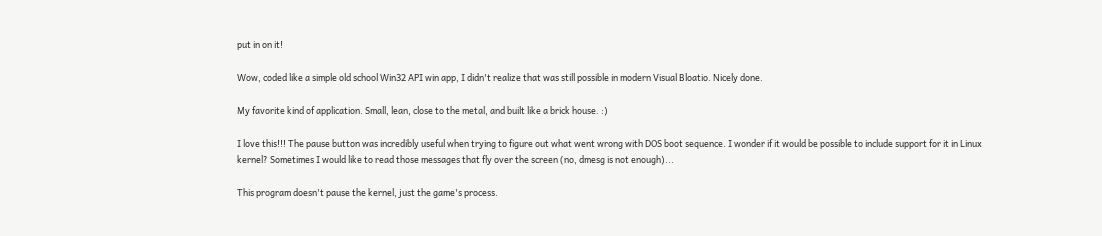put in on it!

Wow, coded like a simple old school Win32 API win app, I didn't realize that was still possible in modern Visual Bloatio. Nicely done.

My favorite kind of application. Small, lean, close to the metal, and built like a brick house. :)

I love this!!! The pause button was incredibly useful when trying to figure out what went wrong with DOS boot sequence. I wonder if it would be possible to include support for it in Linux kernel? Sometimes I would like to read those messages that fly over the screen (no, dmesg is not enough)...

This program doesn't pause the kernel, just the game's process.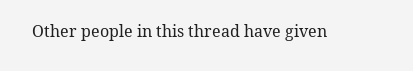Other people in this thread have given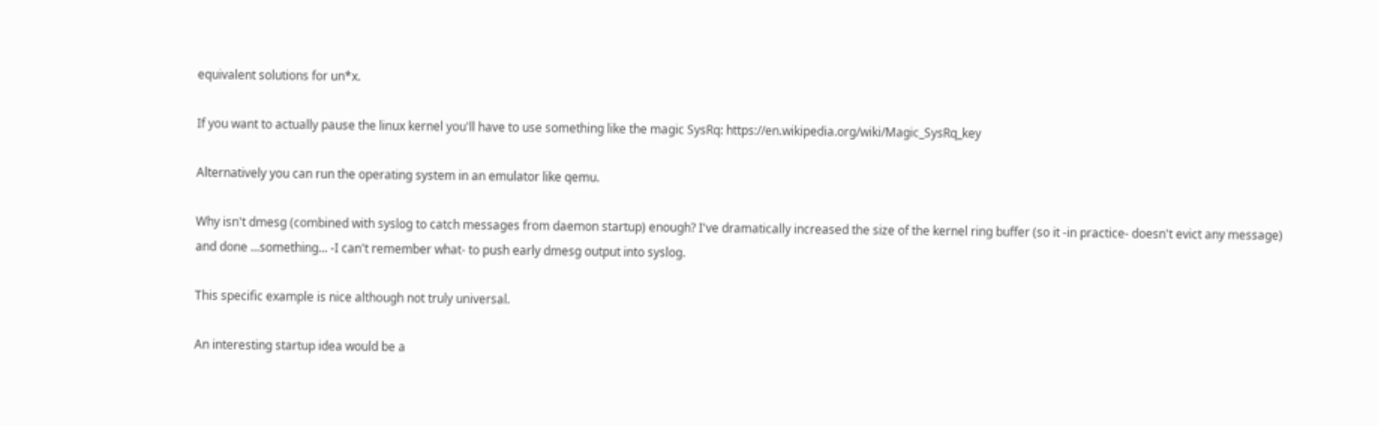equivalent solutions for un*x.

If you want to actually pause the linux kernel you'll have to use something like the magic SysRq: https://en.wikipedia.org/wiki/Magic_SysRq_key

Alternatively you can run the operating system in an emulator like qemu.

Why isn't dmesg (combined with syslog to catch messages from daemon startup) enough? I've dramatically increased the size of the kernel ring buffer (so it -in practice- doesn't evict any message) and done ...something... -I can't remember what- to push early dmesg output into syslog.

This specific example is nice although not truly universal.

An interesting startup idea would be a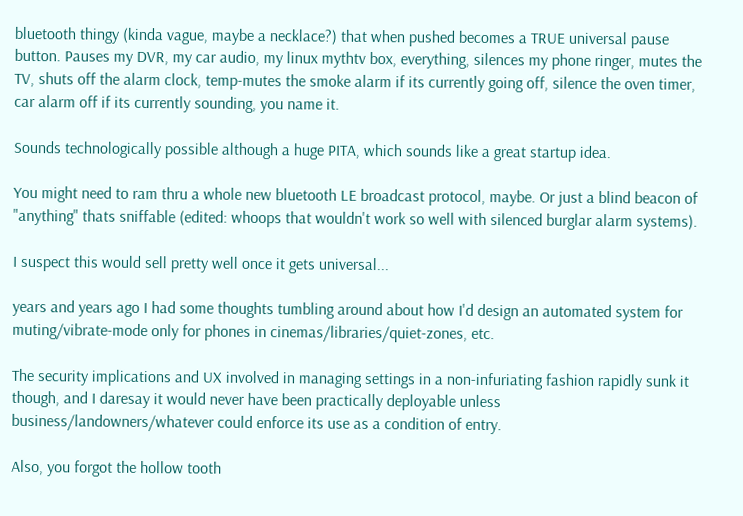bluetooth thingy (kinda vague, maybe a necklace?) that when pushed becomes a TRUE universal pause button. Pauses my DVR, my car audio, my linux mythtv box, everything, silences my phone ringer, mutes the TV, shuts off the alarm clock, temp-mutes the smoke alarm if its currently going off, silence the oven timer, car alarm off if its currently sounding, you name it.

Sounds technologically possible although a huge PITA, which sounds like a great startup idea.

You might need to ram thru a whole new bluetooth LE broadcast protocol, maybe. Or just a blind beacon of "anything" thats sniffable (edited: whoops that wouldn't work so well with silenced burglar alarm systems).

I suspect this would sell pretty well once it gets universal...

years and years ago I had some thoughts tumbling around about how I'd design an automated system for muting/vibrate-mode only for phones in cinemas/libraries/quiet-zones, etc.

The security implications and UX involved in managing settings in a non-infuriating fashion rapidly sunk it though, and I daresay it would never have been practically deployable unless business/landowners/whatever could enforce its use as a condition of entry.

Also, you forgot the hollow tooth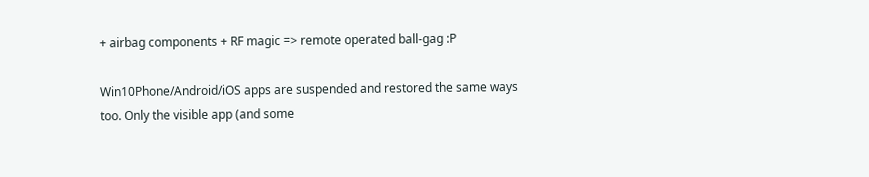+ airbag components + RF magic => remote operated ball-gag :P

Win10Phone/Android/iOS apps are suspended and restored the same ways too. Only the visible app (and some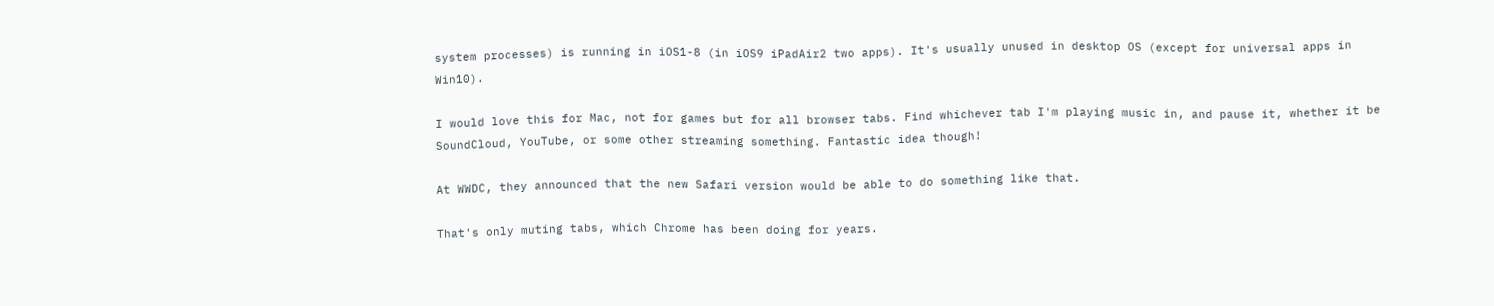system processes) is running in iOS1-8 (in iOS9 iPadAir2 two apps). It's usually unused in desktop OS (except for universal apps in Win10).

I would love this for Mac, not for games but for all browser tabs. Find whichever tab I'm playing music in, and pause it, whether it be SoundCloud, YouTube, or some other streaming something. Fantastic idea though!

At WWDC, they announced that the new Safari version would be able to do something like that.

That's only muting tabs, which Chrome has been doing for years.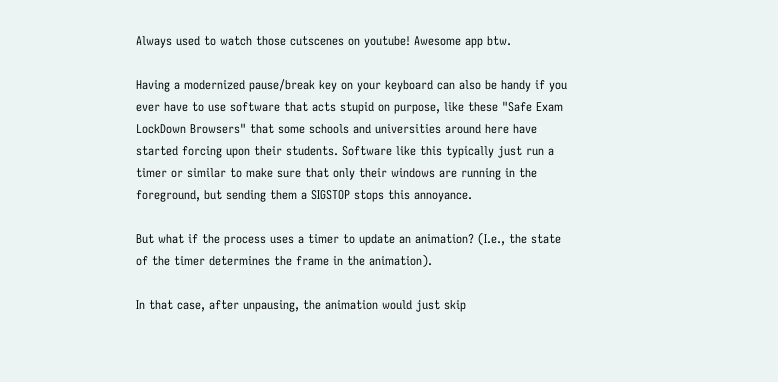Always used to watch those cutscenes on youtube! Awesome app btw.

Having a modernized pause/break key on your keyboard can also be handy if you ever have to use software that acts stupid on purpose, like these "Safe Exam LockDown Browsers" that some schools and universities around here have started forcing upon their students. Software like this typically just run a timer or similar to make sure that only their windows are running in the foreground, but sending them a SIGSTOP stops this annoyance.

But what if the process uses a timer to update an animation? (I.e., the state of the timer determines the frame in the animation).

In that case, after unpausing, the animation would just skip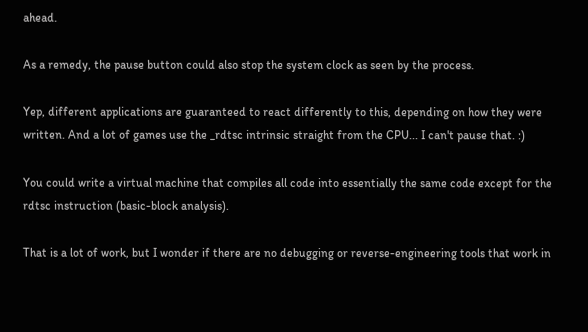ahead.

As a remedy, the pause button could also stop the system clock as seen by the process.

Yep, different applications are guaranteed to react differently to this, depending on how they were written. And a lot of games use the _rdtsc intrinsic straight from the CPU... I can't pause that. :)

You could write a virtual machine that compiles all code into essentially the same code except for the rdtsc instruction (basic-block analysis).

That is a lot of work, but I wonder if there are no debugging or reverse-engineering tools that work in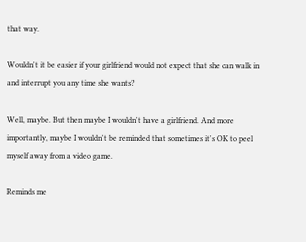that way.

Wouldn't it be easier if your girlfriend would not expect that she can walk in and interrupt you any time she wants?

Well, maybe. But then maybe I wouldn't have a girlfriend. And more importantly, maybe I wouldn't be reminded that sometimes it's OK to peel myself away from a video game.

Reminds me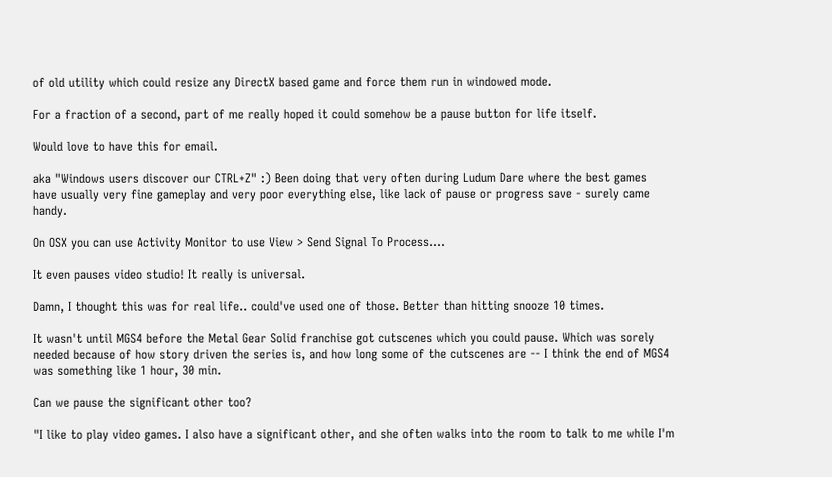of old utility which could resize any DirectX based game and force them run in windowed mode.

For a fraction of a second, part of me really hoped it could somehow be a pause button for life itself.

Would love to have this for email.

aka "Windows users discover our CTRL+Z" :) Been doing that very often during Ludum Dare where the best games have usually very fine gameplay and very poor everything else, like lack of pause or progress save - surely came handy.

On OSX you can use Activity Monitor to use View > Send Signal To Process....

It even pauses video studio! It really is universal.

Damn, I thought this was for real life.. could've used one of those. Better than hitting snooze 10 times.

It wasn't until MGS4 before the Metal Gear Solid franchise got cutscenes which you could pause. Which was sorely needed because of how story driven the series is, and how long some of the cutscenes are -- I think the end of MGS4 was something like 1 hour, 30 min.

Can we pause the significant other too?

"I like to play video games. I also have a significant other, and she often walks into the room to talk to me while I'm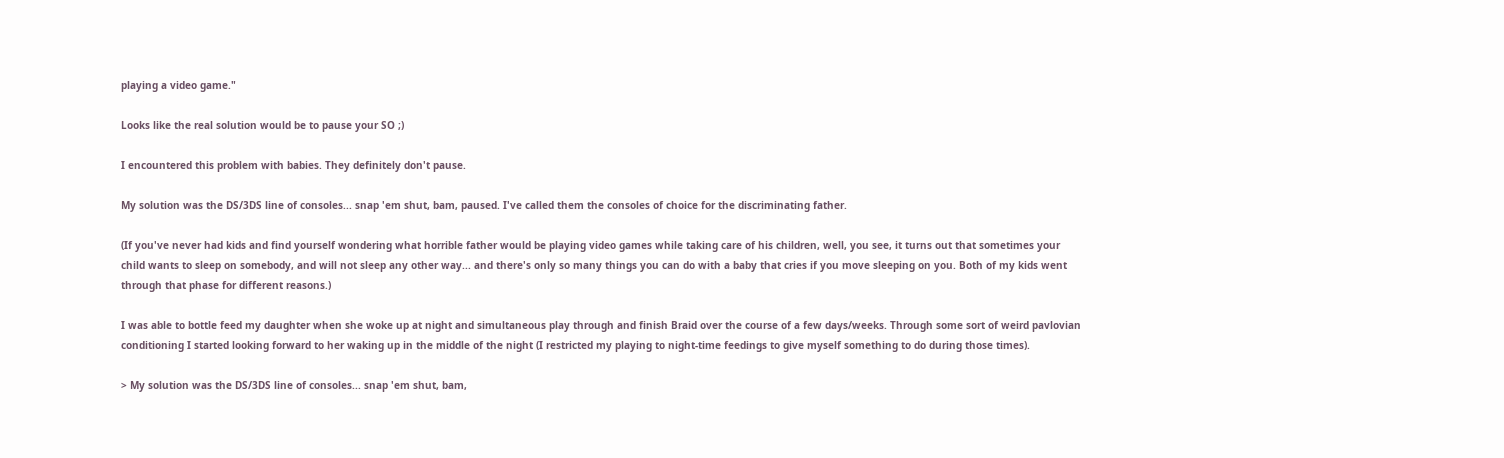playing a video game."

Looks like the real solution would be to pause your SO ;)

I encountered this problem with babies. They definitely don't pause.

My solution was the DS/3DS line of consoles... snap 'em shut, bam, paused. I've called them the consoles of choice for the discriminating father.

(If you've never had kids and find yourself wondering what horrible father would be playing video games while taking care of his children, well, you see, it turns out that sometimes your child wants to sleep on somebody, and will not sleep any other way... and there's only so many things you can do with a baby that cries if you move sleeping on you. Both of my kids went through that phase for different reasons.)

I was able to bottle feed my daughter when she woke up at night and simultaneous play through and finish Braid over the course of a few days/weeks. Through some sort of weird pavlovian conditioning I started looking forward to her waking up in the middle of the night (I restricted my playing to night-time feedings to give myself something to do during those times).

> My solution was the DS/3DS line of consoles... snap 'em shut, bam,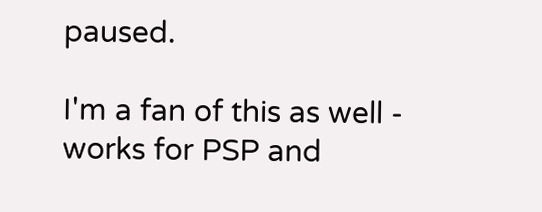paused.

I'm a fan of this as well - works for PSP and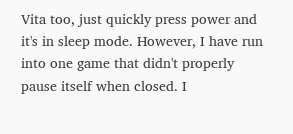Vita too, just quickly press power and it's in sleep mode. However, I have run into one game that didn't properly pause itself when closed. I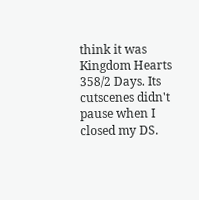think it was Kingdom Hearts 358/2 Days. Its cutscenes didn't pause when I closed my DS.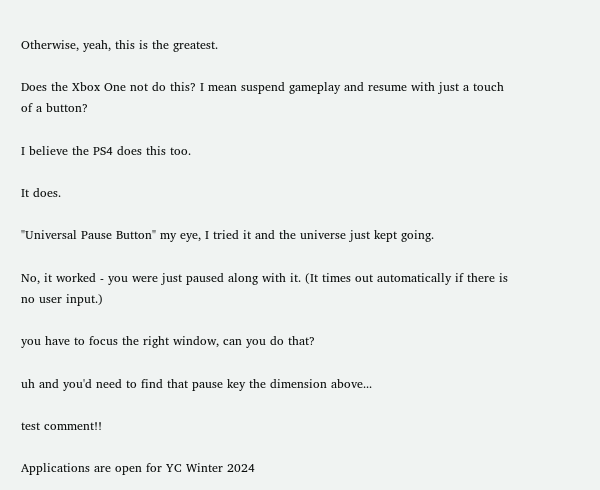Otherwise, yeah, this is the greatest.

Does the Xbox One not do this? I mean suspend gameplay and resume with just a touch of a button?

I believe the PS4 does this too.

It does.

"Universal Pause Button" my eye, I tried it and the universe just kept going.

No, it worked - you were just paused along with it. (It times out automatically if there is no user input.)

you have to focus the right window, can you do that?

uh and you'd need to find that pause key the dimension above...

test comment!!

Applications are open for YC Winter 2024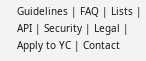Guidelines | FAQ | Lists | API | Security | Legal | Apply to YC | Contact